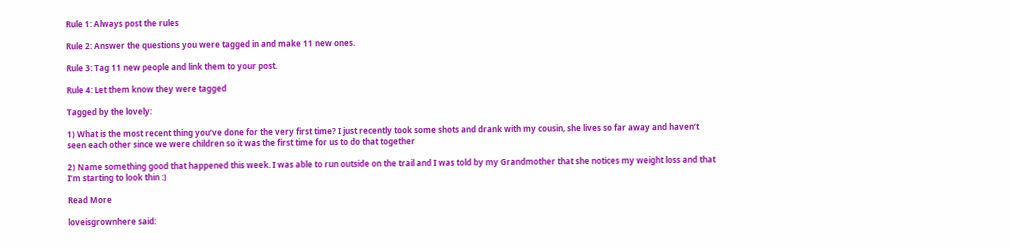Rule 1: Always post the rules

Rule 2: Answer the questions you were tagged in and make 11 new ones.

Rule 3: Tag 11 new people and link them to your post.

Rule 4: Let them know they were tagged

Tagged by the lovely:

1) What is the most recent thing you’ve done for the very first time? I just recently took some shots and drank with my cousin, she lives so far away and haven’t seen each other since we were children so it was the first time for us to do that together

2) Name something good that happened this week. I was able to run outside on the trail and I was told by my Grandmother that she notices my weight loss and that I’m starting to look thin :)

Read More

loveisgrownhere said: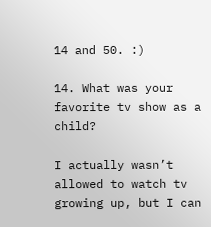14 and 50. :)

14. What was your favorite tv show as a child?

I actually wasn’t allowed to watch tv growing up, but I can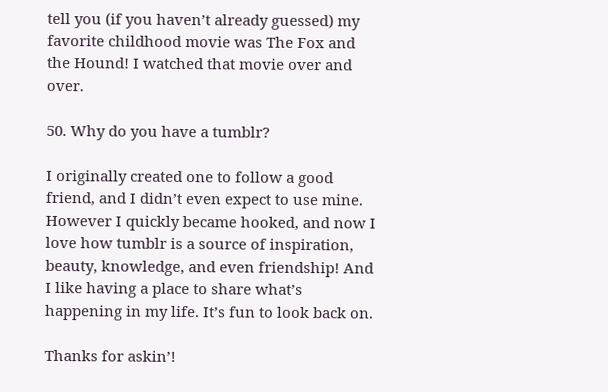tell you (if you haven’t already guessed) my favorite childhood movie was The Fox and the Hound! I watched that movie over and over.

50. Why do you have a tumblr?

I originally created one to follow a good friend, and I didn’t even expect to use mine. However I quickly became hooked, and now I love how tumblr is a source of inspiration, beauty, knowledge, and even friendship! And I like having a place to share what’s happening in my life. It’s fun to look back on.

Thanks for askin’!